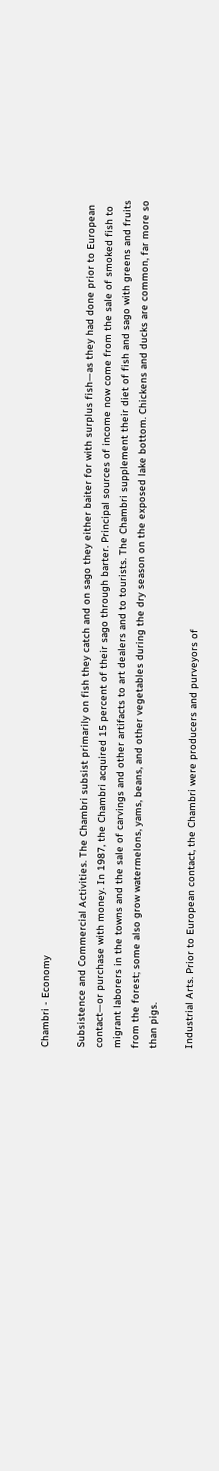Chambri - Economy

Subsistence and Commercial Activities. The Chambri subsist primarily on fish they catch and on sago they either baiter for with surplus fish—as they had done prior to European contact—or purchase with money. In 1987, the Chambri acquired 15 percent of their sago through barter. Principal sources of income now come from the sale of smoked fish to migrant laborers in the towns and the sale of carvings and other artifacts to art dealers and to tourists. The Chambri supplement their diet of fish and sago with greens and fruits from the forest; some also grow watermelons, yams, beans, and other vegetables during the dry season on the exposed lake bottom. Chickens and ducks are common, far more so than pigs.

Industrial Arts. Prior to European contact, the Chambri were producers and purveyors of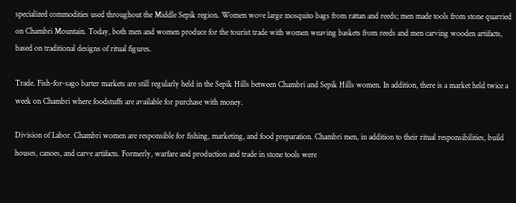specialized commodities used throughout the Middle Sepik region. Women wove large mosquito bags from rattan and reeds; men made tools from stone quarried on Chambri Mountain. Today, both men and women produce for the tourist trade with women weaving baskets from reeds and men carving wooden artifacts, based on traditional designs of ritual figures.

Trade. Fish-for-sago barter markets are still regularly held in the Sepik Hills between Chambri and Sepik Hills women. In addition, there is a market held twice a week on Chambri where foodstuffs are available for purchase with money.

Division of Labor. Chambri women are responsible for fishing, marketing, and food preparation. Chambri men, in addition to their ritual responsibilities, build houses, canoes, and carve artifacts. Formerly, warfare and production and trade in stone tools were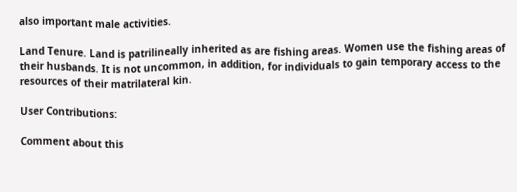also important male activities.

Land Tenure. Land is patrilineally inherited as are fishing areas. Women use the fishing areas of their husbands. It is not uncommon, in addition, for individuals to gain temporary access to the resources of their matrilateral kin.

User Contributions:

Comment about this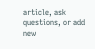article, ask questions, or add new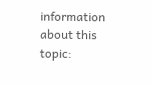information about this topic: